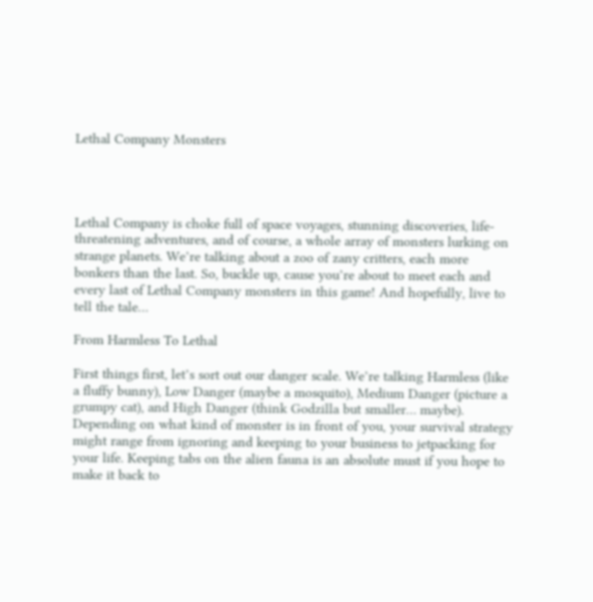Lethal Company Monsters




Lethal Company is choke full of space voyages, stunning discoveries, life-threatening adventures, and of course, a whole array of monsters lurking on strange planets. We’re talking about a zoo of zany critters, each more bonkers than the last. So, buckle up, cause you’re about to meet each and every last of Lethal Company monsters in this game! And hopefully, live to tell the tale…

From Harmless To Lethal

First things first, let’s sort out our danger scale. We’re talking Harmless (like a fluffy bunny), Low Danger (maybe a mosquito), Medium Danger (picture a grumpy cat), and High Danger (think Godzilla but smaller… maybe). Depending on what kind of monster is in front of you, your survival strategy might range from ignoring and keeping to your business to jetpacking for your life. Keeping tabs on the alien fauna is an absolute must if you hope to make it back to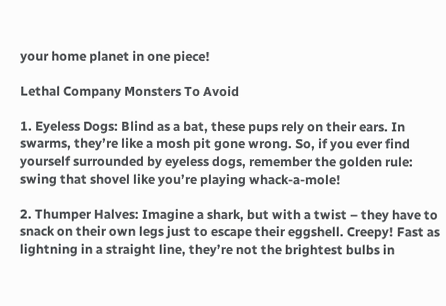your home planet in one piece!

Lethal Company Monsters To Avoid

1. Eyeless Dogs: Blind as a bat, these pups rely on their ears. In swarms, they’re like a mosh pit gone wrong. So, if you ever find yourself surrounded by eyeless dogs, remember the golden rule: swing that shovel like you’re playing whack-a-mole!

2. Thumper Halves: Imagine a shark, but with a twist – they have to snack on their own legs just to escape their eggshell. Creepy! Fast as lightning in a straight line, they’re not the brightest bulbs in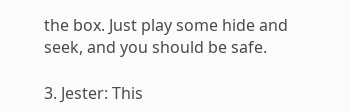the box. Just play some hide and seek, and you should be safe.

3. Jester: This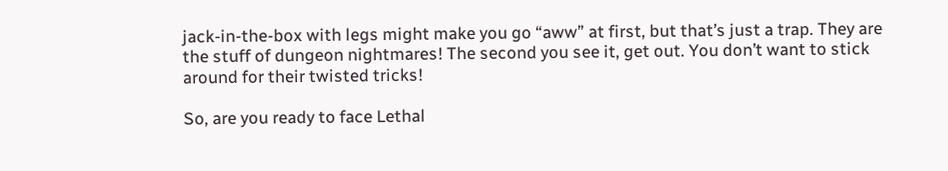jack-in-the-box with legs might make you go “aww” at first, but that’s just a trap. They are the stuff of dungeon nightmares! The second you see it, get out. You don’t want to stick around for their twisted tricks!

So, are you ready to face Lethal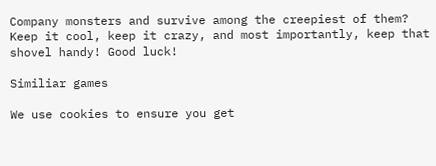Company monsters and survive among the creepiest of them? Keep it cool, keep it crazy, and most importantly, keep that shovel handy! Good luck!

Similiar games

We use cookies to ensure you get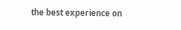the best experience on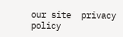our site  privacy policy